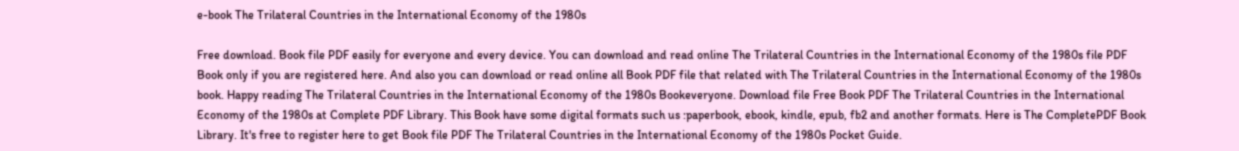e-book The Trilateral Countries in the International Economy of the 1980s

Free download. Book file PDF easily for everyone and every device. You can download and read online The Trilateral Countries in the International Economy of the 1980s file PDF Book only if you are registered here. And also you can download or read online all Book PDF file that related with The Trilateral Countries in the International Economy of the 1980s book. Happy reading The Trilateral Countries in the International Economy of the 1980s Bookeveryone. Download file Free Book PDF The Trilateral Countries in the International Economy of the 1980s at Complete PDF Library. This Book have some digital formats such us :paperbook, ebook, kindle, epub, fb2 and another formats. Here is The CompletePDF Book Library. It's free to register here to get Book file PDF The Trilateral Countries in the International Economy of the 1980s Pocket Guide.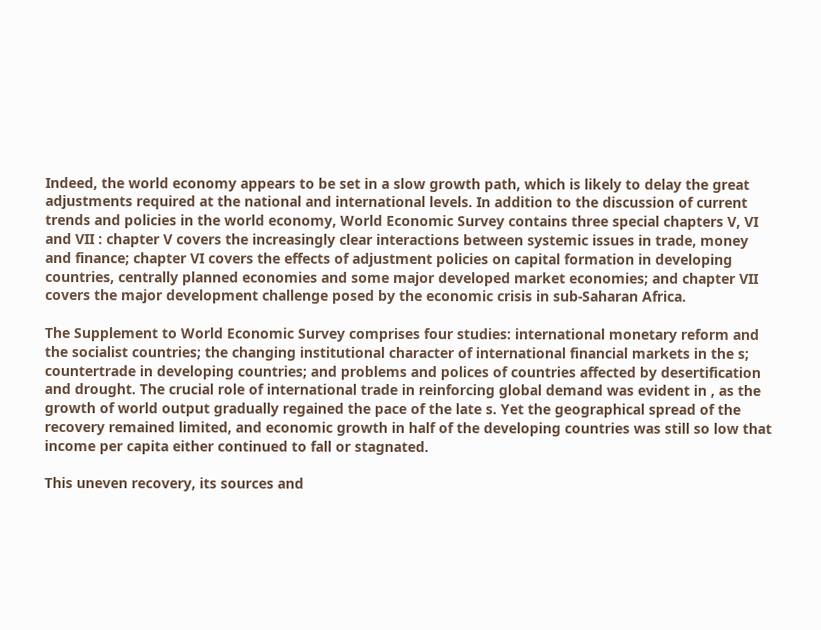Indeed, the world economy appears to be set in a slow growth path, which is likely to delay the great adjustments required at the national and international levels. In addition to the discussion of current trends and policies in the world economy, World Economic Survey contains three special chapters V, VI and VII : chapter V covers the increasingly clear interactions between systemic issues in trade, money and finance; chapter VI covers the effects of adjustment policies on capital formation in developing countries, centrally planned economies and some major developed market economies; and chapter VII covers the major development challenge posed by the economic crisis in sub-Saharan Africa.

The Supplement to World Economic Survey comprises four studies: international monetary reform and the socialist countries; the changing institutional character of international financial markets in the s; countertrade in developing countries; and problems and polices of countries affected by desertification and drought. The crucial role of international trade in reinforcing global demand was evident in , as the growth of world output gradually regained the pace of the late s. Yet the geographical spread of the recovery remained limited, and economic growth in half of the developing countries was still so low that income per capita either continued to fall or stagnated.

This uneven recovery, its sources and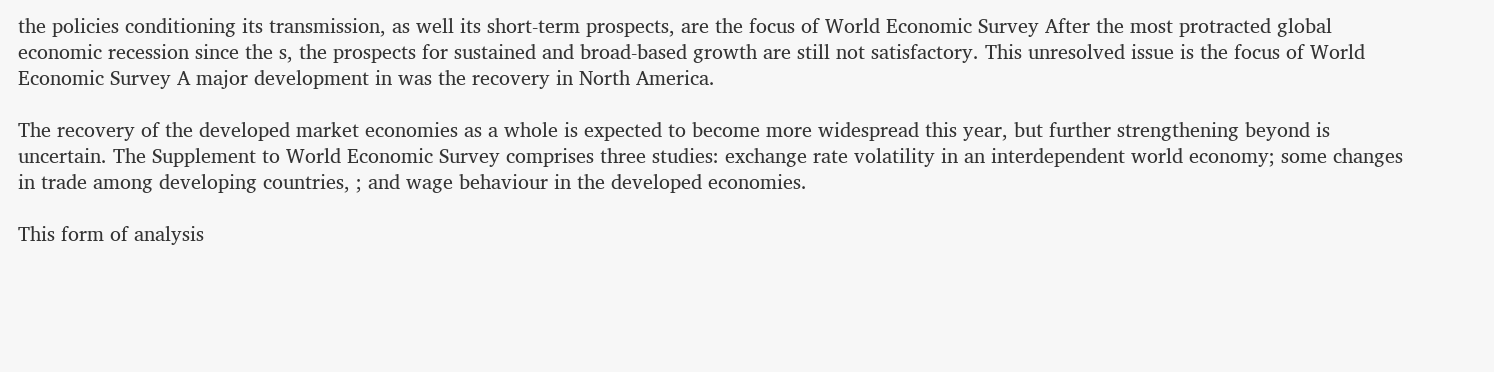the policies conditioning its transmission, as well its short-term prospects, are the focus of World Economic Survey After the most protracted global economic recession since the s, the prospects for sustained and broad-based growth are still not satisfactory. This unresolved issue is the focus of World Economic Survey A major development in was the recovery in North America.

The recovery of the developed market economies as a whole is expected to become more widespread this year, but further strengthening beyond is uncertain. The Supplement to World Economic Survey comprises three studies: exchange rate volatility in an interdependent world economy; some changes in trade among developing countries, ; and wage behaviour in the developed economies.

This form of analysis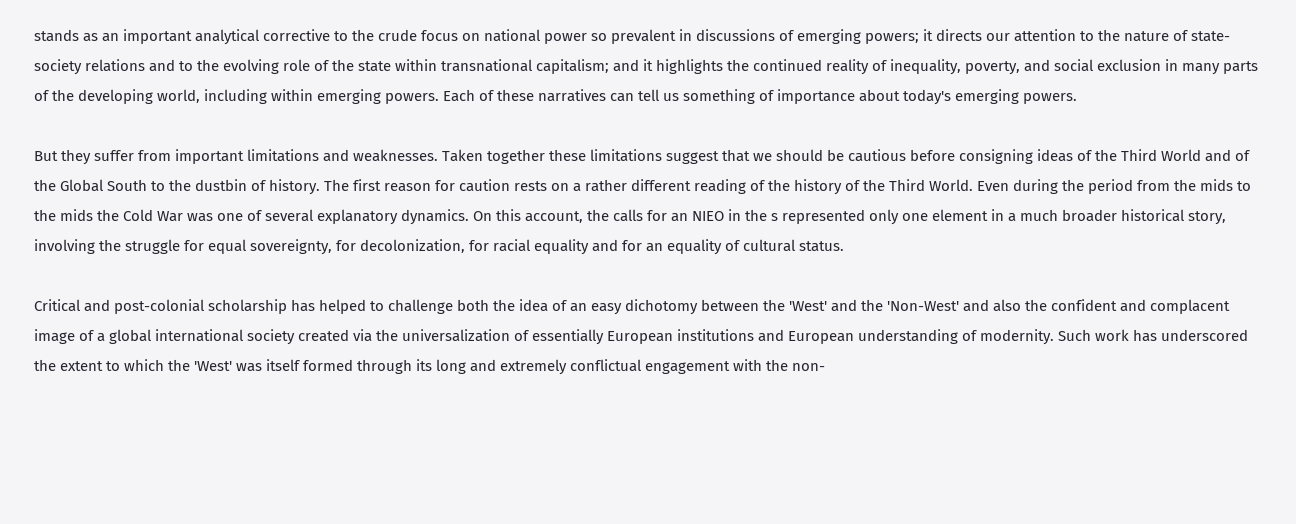stands as an important analytical corrective to the crude focus on national power so prevalent in discussions of emerging powers; it directs our attention to the nature of state-society relations and to the evolving role of the state within transnational capitalism; and it highlights the continued reality of inequality, poverty, and social exclusion in many parts of the developing world, including within emerging powers. Each of these narratives can tell us something of importance about today's emerging powers.

But they suffer from important limitations and weaknesses. Taken together these limitations suggest that we should be cautious before consigning ideas of the Third World and of the Global South to the dustbin of history. The first reason for caution rests on a rather different reading of the history of the Third World. Even during the period from the mids to the mids the Cold War was one of several explanatory dynamics. On this account, the calls for an NIEO in the s represented only one element in a much broader historical story, involving the struggle for equal sovereignty, for decolonization, for racial equality and for an equality of cultural status.

Critical and post-colonial scholarship has helped to challenge both the idea of an easy dichotomy between the 'West' and the 'Non-West' and also the confident and complacent image of a global international society created via the universalization of essentially European institutions and European understanding of modernity. Such work has underscored the extent to which the 'West' was itself formed through its long and extremely conflictual engagement with the non-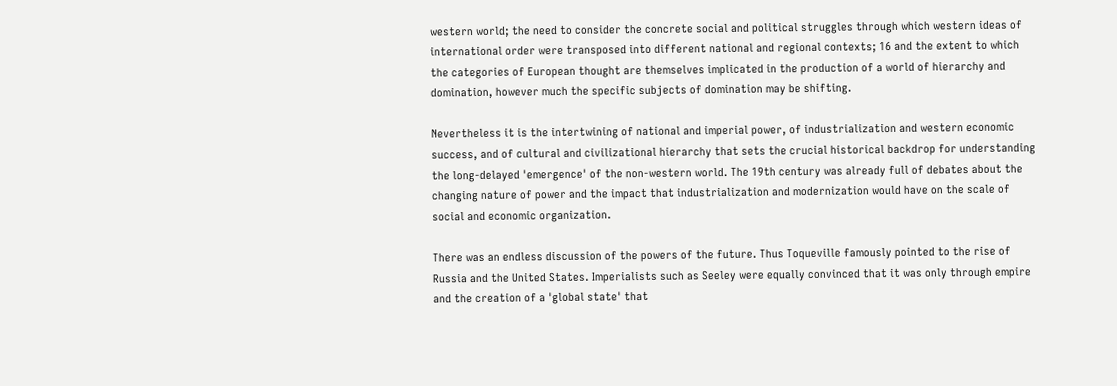western world; the need to consider the concrete social and political struggles through which western ideas of international order were transposed into different national and regional contexts; 16 and the extent to which the categories of European thought are themselves implicated in the production of a world of hierarchy and domination, however much the specific subjects of domination may be shifting.

Nevertheless it is the intertwining of national and imperial power, of industrialization and western economic success, and of cultural and civilizational hierarchy that sets the crucial historical backdrop for understanding the long-delayed 'emergence' of the non-western world. The 19th century was already full of debates about the changing nature of power and the impact that industrialization and modernization would have on the scale of social and economic organization.

There was an endless discussion of the powers of the future. Thus Toqueville famously pointed to the rise of Russia and the United States. Imperialists such as Seeley were equally convinced that it was only through empire and the creation of a 'global state' that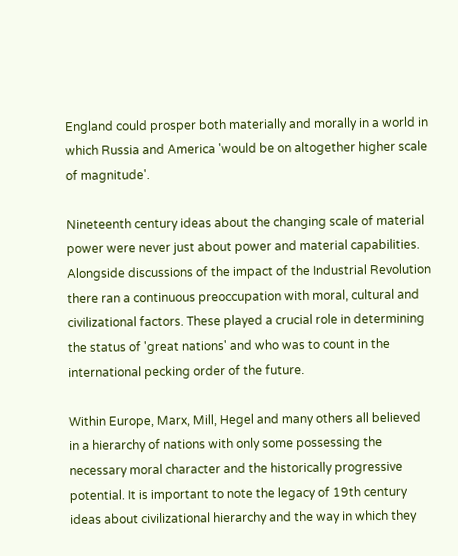England could prosper both materially and morally in a world in which Russia and America 'would be on altogether higher scale of magnitude'.

Nineteenth century ideas about the changing scale of material power were never just about power and material capabilities. Alongside discussions of the impact of the Industrial Revolution there ran a continuous preoccupation with moral, cultural and civilizational factors. These played a crucial role in determining the status of 'great nations' and who was to count in the international pecking order of the future.

Within Europe, Marx, Mill, Hegel and many others all believed in a hierarchy of nations with only some possessing the necessary moral character and the historically progressive potential. It is important to note the legacy of 19th century ideas about civilizational hierarchy and the way in which they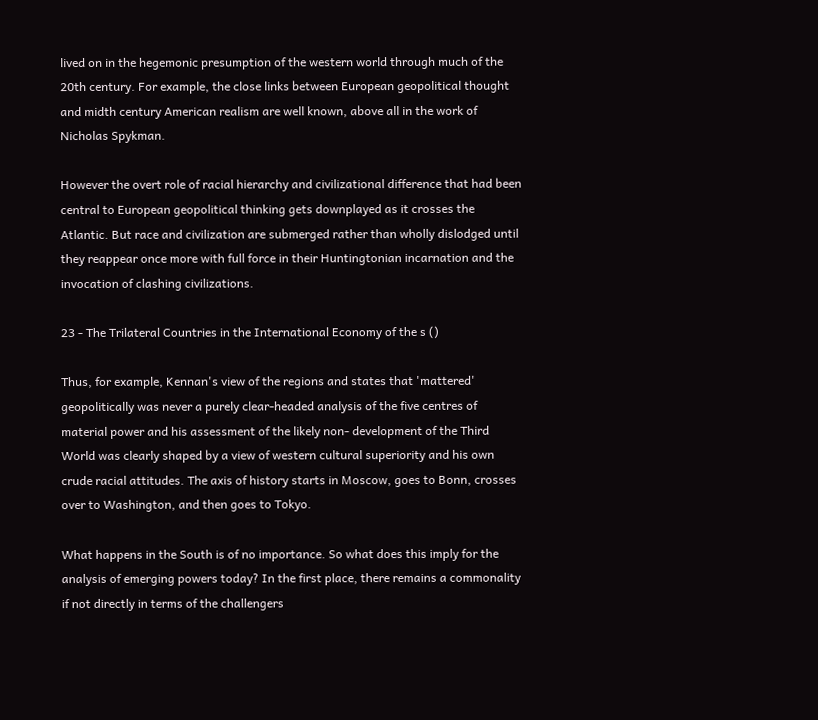lived on in the hegemonic presumption of the western world through much of the 20th century. For example, the close links between European geopolitical thought and midth century American realism are well known, above all in the work of Nicholas Spykman.

However the overt role of racial hierarchy and civilizational difference that had been central to European geopolitical thinking gets downplayed as it crosses the Atlantic. But race and civilization are submerged rather than wholly dislodged until they reappear once more with full force in their Huntingtonian incarnation and the invocation of clashing civilizations.

23 - The Trilateral Countries in the International Economy of the s ()

Thus, for example, Kennan's view of the regions and states that 'mattered' geopolitically was never a purely clear-headed analysis of the five centres of material power and his assessment of the likely non- development of the Third World was clearly shaped by a view of western cultural superiority and his own crude racial attitudes. The axis of history starts in Moscow, goes to Bonn, crosses over to Washington, and then goes to Tokyo.

What happens in the South is of no importance. So what does this imply for the analysis of emerging powers today? In the first place, there remains a commonality if not directly in terms of the challengers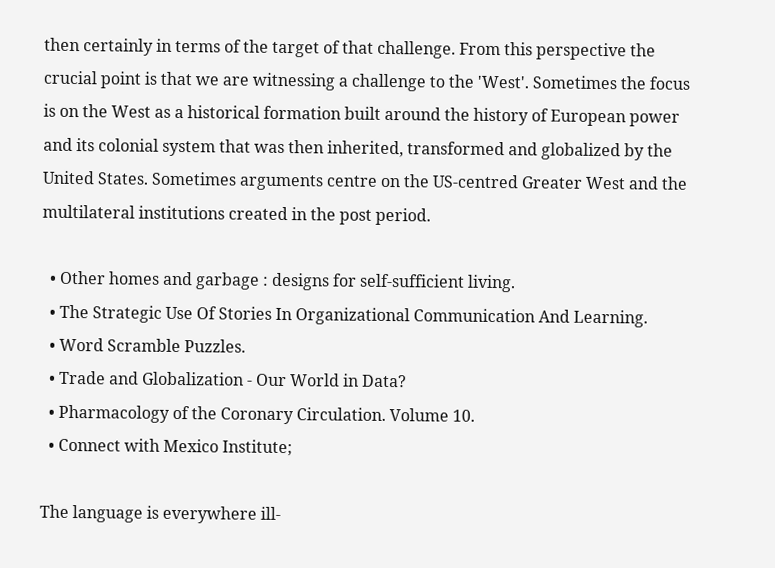then certainly in terms of the target of that challenge. From this perspective the crucial point is that we are witnessing a challenge to the 'West'. Sometimes the focus is on the West as a historical formation built around the history of European power and its colonial system that was then inherited, transformed and globalized by the United States. Sometimes arguments centre on the US-centred Greater West and the multilateral institutions created in the post period.

  • Other homes and garbage : designs for self-sufficient living.
  • The Strategic Use Of Stories In Organizational Communication And Learning.
  • Word Scramble Puzzles.
  • Trade and Globalization - Our World in Data?
  • Pharmacology of the Coronary Circulation. Volume 10.
  • Connect with Mexico Institute;

The language is everywhere ill-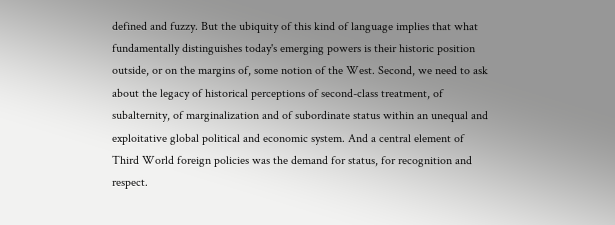defined and fuzzy. But the ubiquity of this kind of language implies that what fundamentally distinguishes today's emerging powers is their historic position outside, or on the margins of, some notion of the West. Second, we need to ask about the legacy of historical perceptions of second-class treatment, of subalternity, of marginalization and of subordinate status within an unequal and exploitative global political and economic system. And a central element of Third World foreign policies was the demand for status, for recognition and respect.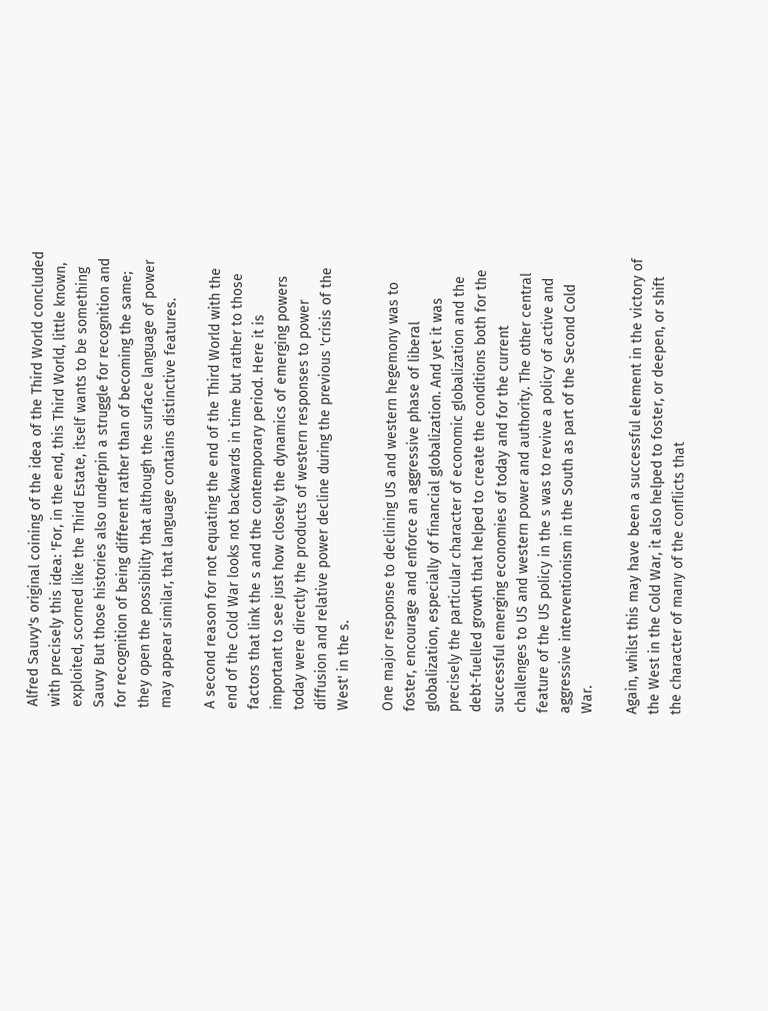Alfred Sauvy's original coining of the idea of the Third World concluded with precisely this idea: 'For, in the end, this Third World, little known, exploited, scorned like the Third Estate, itself wants to be something Sauvy But those histories also underpin a struggle for recognition and for recognition of being different rather than of becoming the same; they open the possibility that although the surface language of power may appear similar, that language contains distinctive features.

A second reason for not equating the end of the Third World with the end of the Cold War looks not backwards in time but rather to those factors that link the s and the contemporary period. Here it is important to see just how closely the dynamics of emerging powers today were directly the products of western responses to power diffusion and relative power decline during the previous 'crisis of the West' in the s.

One major response to declining US and western hegemony was to foster, encourage and enforce an aggressive phase of liberal globalization, especially of financial globalization. And yet it was precisely the particular character of economic globalization and the debt-fuelled growth that helped to create the conditions both for the successful emerging economies of today and for the current challenges to US and western power and authority. The other central feature of the US policy in the s was to revive a policy of active and aggressive interventionism in the South as part of the Second Cold War.

Again, whilst this may have been a successful element in the victory of the West in the Cold War, it also helped to foster, or deepen, or shift the character of many of the conflicts that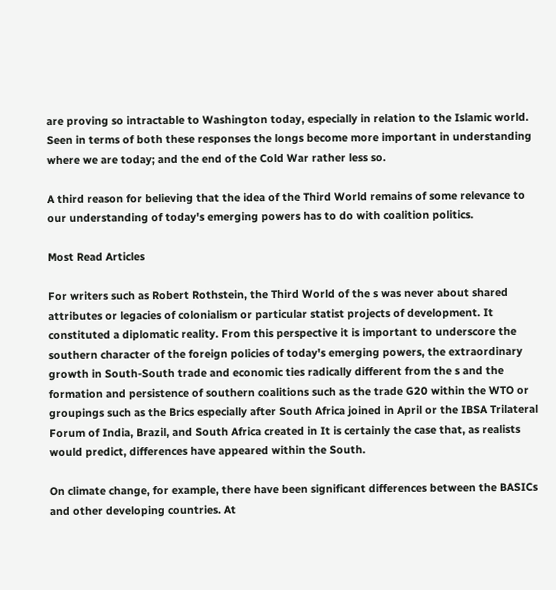are proving so intractable to Washington today, especially in relation to the Islamic world. Seen in terms of both these responses the longs become more important in understanding where we are today; and the end of the Cold War rather less so.

A third reason for believing that the idea of the Third World remains of some relevance to our understanding of today's emerging powers has to do with coalition politics.

Most Read Articles

For writers such as Robert Rothstein, the Third World of the s was never about shared attributes or legacies of colonialism or particular statist projects of development. It constituted a diplomatic reality. From this perspective it is important to underscore the southern character of the foreign policies of today's emerging powers, the extraordinary growth in South-South trade and economic ties radically different from the s and the formation and persistence of southern coalitions such as the trade G20 within the WTO or groupings such as the Brics especially after South Africa joined in April or the IBSA Trilateral Forum of India, Brazil, and South Africa created in It is certainly the case that, as realists would predict, differences have appeared within the South.

On climate change, for example, there have been significant differences between the BASICs and other developing countries. At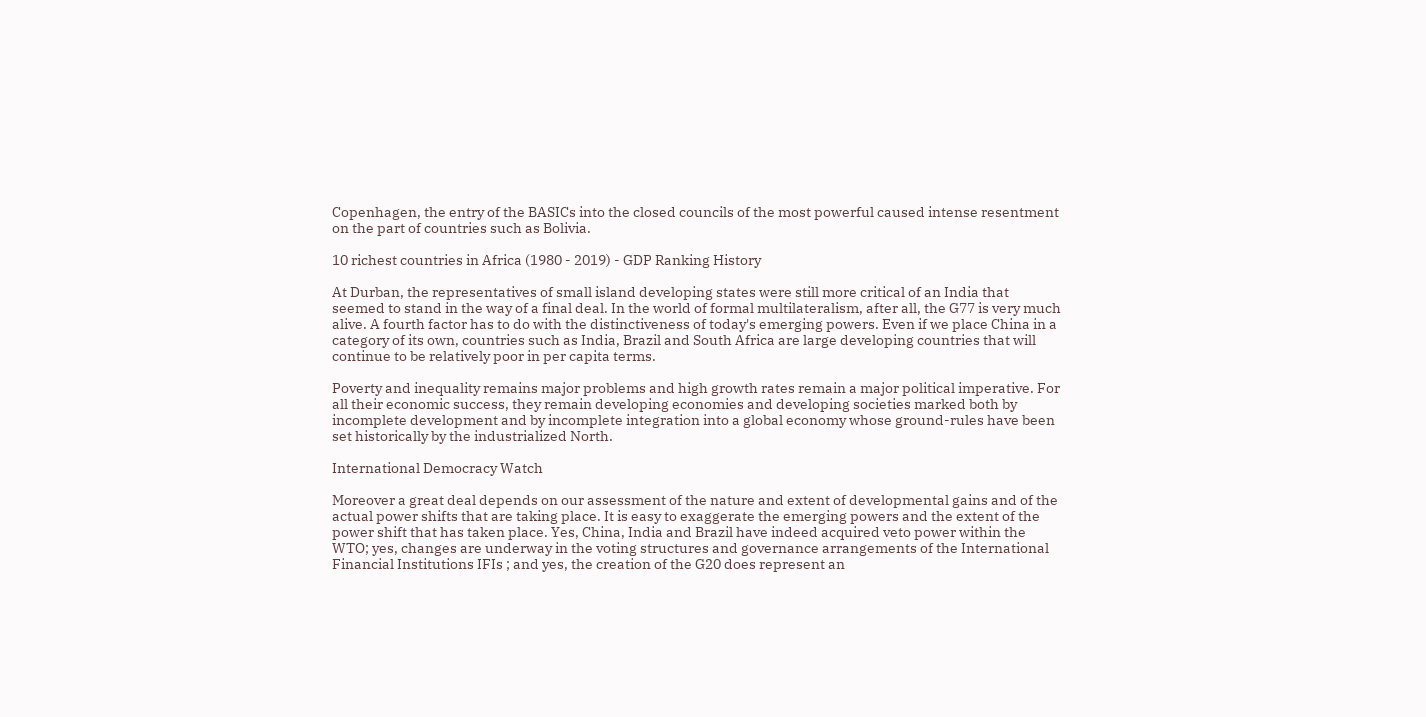Copenhagen, the entry of the BASICs into the closed councils of the most powerful caused intense resentment on the part of countries such as Bolivia.

10 richest countries in Africa (1980 - 2019) - GDP Ranking History

At Durban, the representatives of small island developing states were still more critical of an India that seemed to stand in the way of a final deal. In the world of formal multilateralism, after all, the G77 is very much alive. A fourth factor has to do with the distinctiveness of today's emerging powers. Even if we place China in a category of its own, countries such as India, Brazil and South Africa are large developing countries that will continue to be relatively poor in per capita terms.

Poverty and inequality remains major problems and high growth rates remain a major political imperative. For all their economic success, they remain developing economies and developing societies marked both by incomplete development and by incomplete integration into a global economy whose ground-rules have been set historically by the industrialized North.

International Democracy Watch

Moreover a great deal depends on our assessment of the nature and extent of developmental gains and of the actual power shifts that are taking place. It is easy to exaggerate the emerging powers and the extent of the power shift that has taken place. Yes, China, India and Brazil have indeed acquired veto power within the WTO; yes, changes are underway in the voting structures and governance arrangements of the International Financial Institutions IFIs ; and yes, the creation of the G20 does represent an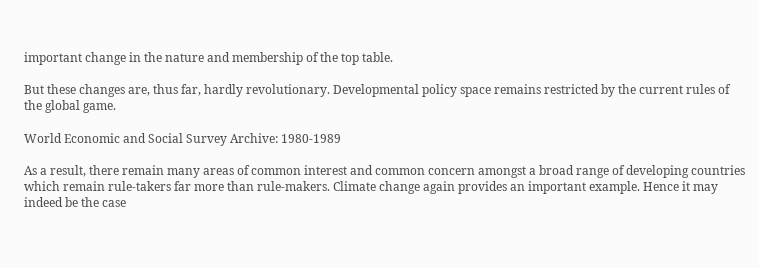important change in the nature and membership of the top table.

But these changes are, thus far, hardly revolutionary. Developmental policy space remains restricted by the current rules of the global game.

World Economic and Social Survey Archive: 1980-1989

As a result, there remain many areas of common interest and common concern amongst a broad range of developing countries which remain rule-takers far more than rule-makers. Climate change again provides an important example. Hence it may indeed be the case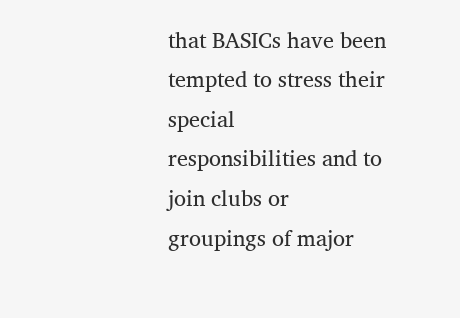that BASICs have been tempted to stress their special responsibilities and to join clubs or groupings of major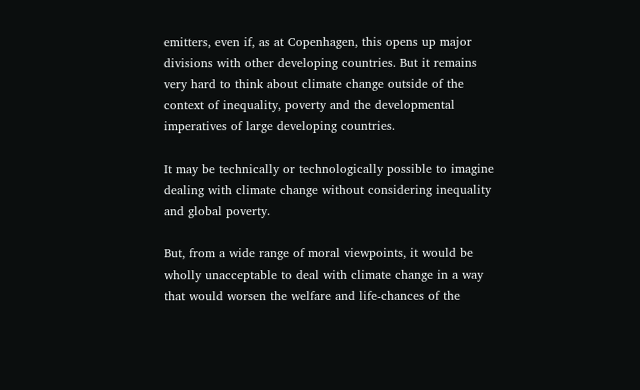emitters, even if, as at Copenhagen, this opens up major divisions with other developing countries. But it remains very hard to think about climate change outside of the context of inequality, poverty and the developmental imperatives of large developing countries.

It may be technically or technologically possible to imagine dealing with climate change without considering inequality and global poverty.

But, from a wide range of moral viewpoints, it would be wholly unacceptable to deal with climate change in a way that would worsen the welfare and life-chances of the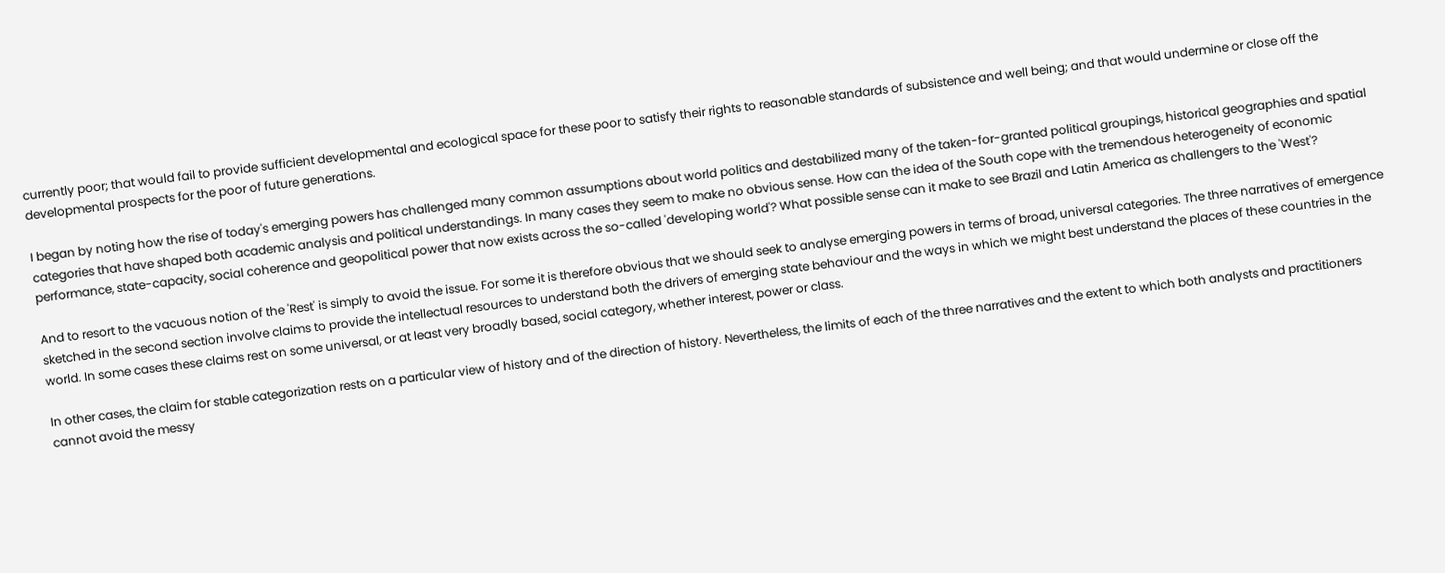currently poor; that would fail to provide sufficient developmental and ecological space for these poor to satisfy their rights to reasonable standards of subsistence and well being; and that would undermine or close off the developmental prospects for the poor of future generations.

I began by noting how the rise of today's emerging powers has challenged many common assumptions about world politics and destabilized many of the taken-for-granted political groupings, historical geographies and spatial categories that have shaped both academic analysis and political understandings. In many cases they seem to make no obvious sense. How can the idea of the South cope with the tremendous heterogeneity of economic performance, state-capacity, social coherence and geopolitical power that now exists across the so-called 'developing world'? What possible sense can it make to see Brazil and Latin America as challengers to the 'West'?

And to resort to the vacuous notion of the 'Rest' is simply to avoid the issue. For some it is therefore obvious that we should seek to analyse emerging powers in terms of broad, universal categories. The three narratives of emergence sketched in the second section involve claims to provide the intellectual resources to understand both the drivers of emerging state behaviour and the ways in which we might best understand the places of these countries in the world. In some cases these claims rest on some universal, or at least very broadly based, social category, whether interest, power or class.

In other cases, the claim for stable categorization rests on a particular view of history and of the direction of history. Nevertheless, the limits of each of the three narratives and the extent to which both analysts and practitioners cannot avoid the messy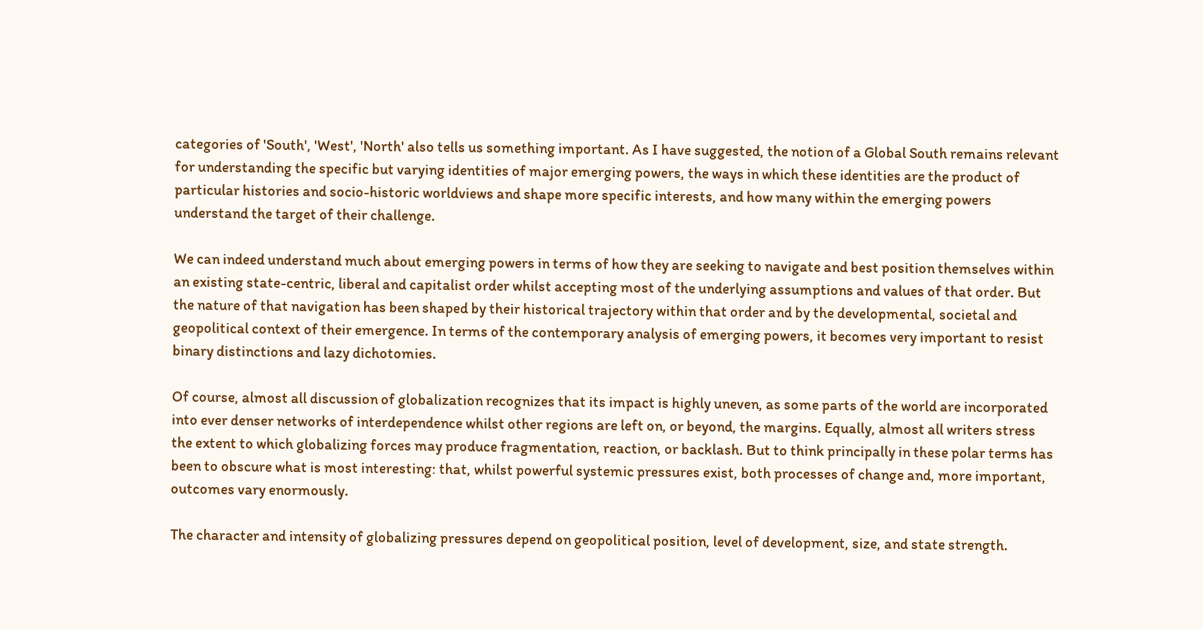categories of 'South', 'West', 'North' also tells us something important. As I have suggested, the notion of a Global South remains relevant for understanding the specific but varying identities of major emerging powers, the ways in which these identities are the product of particular histories and socio-historic worldviews and shape more specific interests, and how many within the emerging powers understand the target of their challenge.

We can indeed understand much about emerging powers in terms of how they are seeking to navigate and best position themselves within an existing state-centric, liberal and capitalist order whilst accepting most of the underlying assumptions and values of that order. But the nature of that navigation has been shaped by their historical trajectory within that order and by the developmental, societal and geopolitical context of their emergence. In terms of the contemporary analysis of emerging powers, it becomes very important to resist binary distinctions and lazy dichotomies.

Of course, almost all discussion of globalization recognizes that its impact is highly uneven, as some parts of the world are incorporated into ever denser networks of interdependence whilst other regions are left on, or beyond, the margins. Equally, almost all writers stress the extent to which globalizing forces may produce fragmentation, reaction, or backlash. But to think principally in these polar terms has been to obscure what is most interesting: that, whilst powerful systemic pressures exist, both processes of change and, more important, outcomes vary enormously.

The character and intensity of globalizing pressures depend on geopolitical position, level of development, size, and state strength.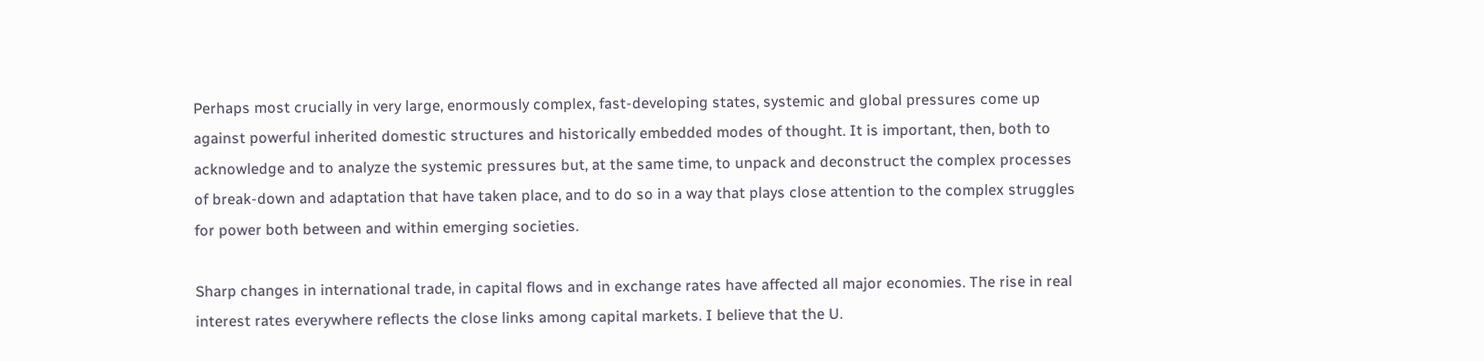Perhaps most crucially in very large, enormously complex, fast-developing states, systemic and global pressures come up against powerful inherited domestic structures and historically embedded modes of thought. It is important, then, both to acknowledge and to analyze the systemic pressures but, at the same time, to unpack and deconstruct the complex processes of break-down and adaptation that have taken place, and to do so in a way that plays close attention to the complex struggles for power both between and within emerging societies.

Sharp changes in international trade, in capital flows and in exchange rates have affected all major economies. The rise in real interest rates everywhere reflects the close links among capital markets. I believe that the U.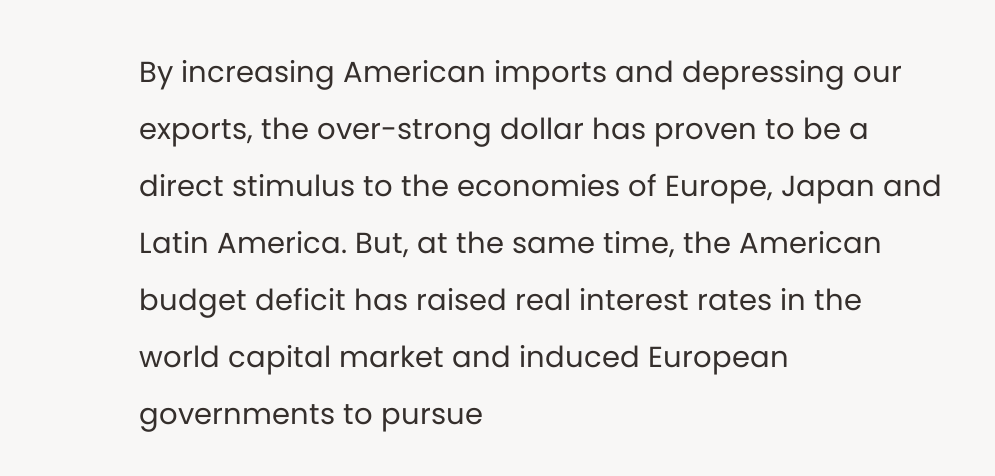By increasing American imports and depressing our exports, the over-strong dollar has proven to be a direct stimulus to the economies of Europe, Japan and Latin America. But, at the same time, the American budget deficit has raised real interest rates in the world capital market and induced European governments to pursue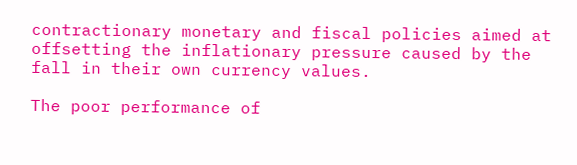contractionary monetary and fiscal policies aimed at offsetting the inflationary pressure caused by the fall in their own currency values.

The poor performance of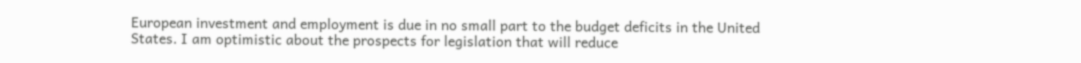European investment and employment is due in no small part to the budget deficits in the United States. I am optimistic about the prospects for legislation that will reduce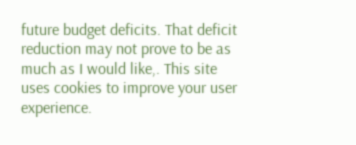future budget deficits. That deficit reduction may not prove to be as much as I would like,. This site uses cookies to improve your user experience.